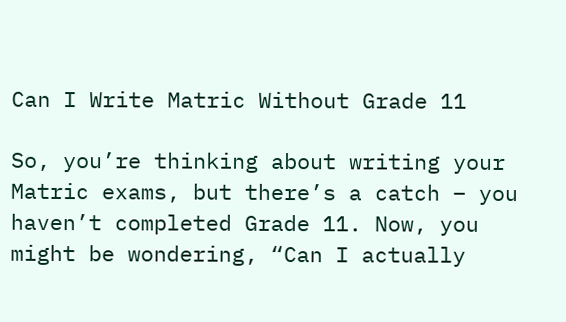Can I Write Matric Without Grade 11

So, you’re thinking about writing your Matric exams, but there’s a catch – you haven’t completed Grade 11. Now, you might be wondering, “Can I actually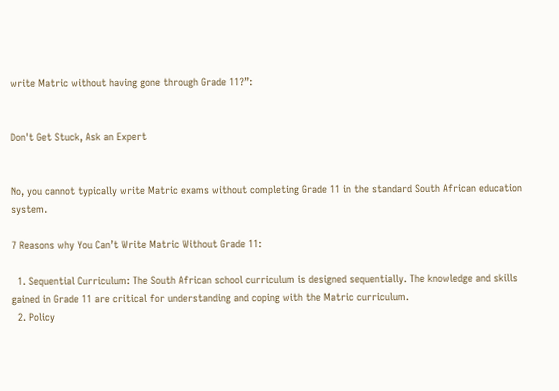write Matric without having gone through Grade 11?”:


Don't Get Stuck, Ask an Expert


No, you cannot typically write Matric exams without completing Grade 11 in the standard South African education system.

7 Reasons why You Can’t Write Matric Without Grade 11:

  1. Sequential Curriculum: The South African school curriculum is designed sequentially. The knowledge and skills gained in Grade 11 are critical for understanding and coping with the Matric curriculum.
  2. Policy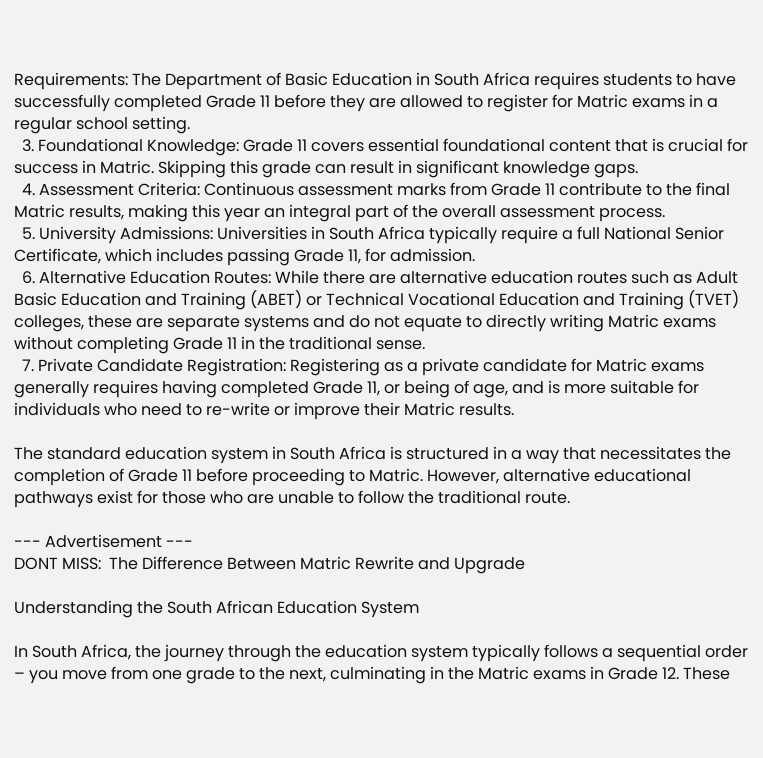Requirements: The Department of Basic Education in South Africa requires students to have successfully completed Grade 11 before they are allowed to register for Matric exams in a regular school setting.
  3. Foundational Knowledge: Grade 11 covers essential foundational content that is crucial for success in Matric. Skipping this grade can result in significant knowledge gaps.
  4. Assessment Criteria: Continuous assessment marks from Grade 11 contribute to the final Matric results, making this year an integral part of the overall assessment process.
  5. University Admissions: Universities in South Africa typically require a full National Senior Certificate, which includes passing Grade 11, for admission.
  6. Alternative Education Routes: While there are alternative education routes such as Adult Basic Education and Training (ABET) or Technical Vocational Education and Training (TVET) colleges, these are separate systems and do not equate to directly writing Matric exams without completing Grade 11 in the traditional sense.
  7. Private Candidate Registration: Registering as a private candidate for Matric exams generally requires having completed Grade 11, or being of age, and is more suitable for individuals who need to re-write or improve their Matric results.

The standard education system in South Africa is structured in a way that necessitates the completion of Grade 11 before proceeding to Matric. However, alternative educational pathways exist for those who are unable to follow the traditional route.

--- Advertisement ---
DONT MISS:  The Difference Between Matric Rewrite and Upgrade

Understanding the South African Education System

In South Africa, the journey through the education system typically follows a sequential order – you move from one grade to the next, culminating in the Matric exams in Grade 12. These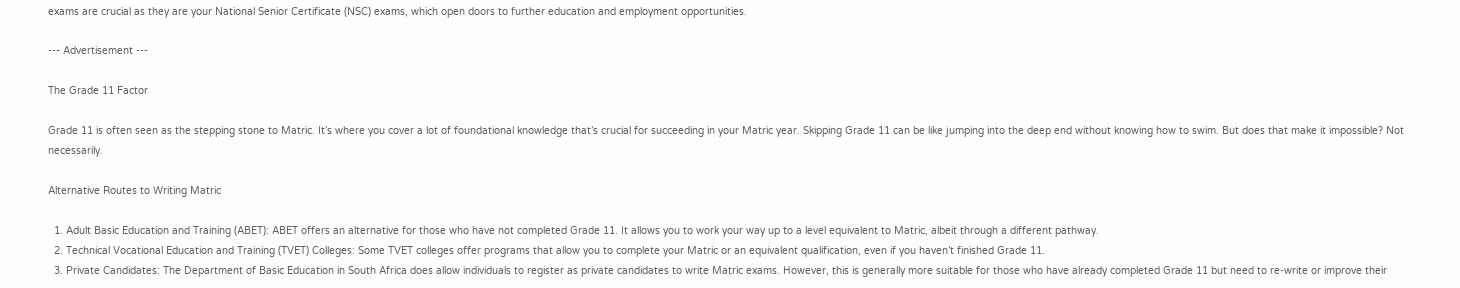exams are crucial as they are your National Senior Certificate (NSC) exams, which open doors to further education and employment opportunities.

--- Advertisement ---

The Grade 11 Factor

Grade 11 is often seen as the stepping stone to Matric. It’s where you cover a lot of foundational knowledge that’s crucial for succeeding in your Matric year. Skipping Grade 11 can be like jumping into the deep end without knowing how to swim. But does that make it impossible? Not necessarily.

Alternative Routes to Writing Matric

  1. Adult Basic Education and Training (ABET): ABET offers an alternative for those who have not completed Grade 11. It allows you to work your way up to a level equivalent to Matric, albeit through a different pathway.
  2. Technical Vocational Education and Training (TVET) Colleges: Some TVET colleges offer programs that allow you to complete your Matric or an equivalent qualification, even if you haven’t finished Grade 11.
  3. Private Candidates: The Department of Basic Education in South Africa does allow individuals to register as private candidates to write Matric exams. However, this is generally more suitable for those who have already completed Grade 11 but need to re-write or improve their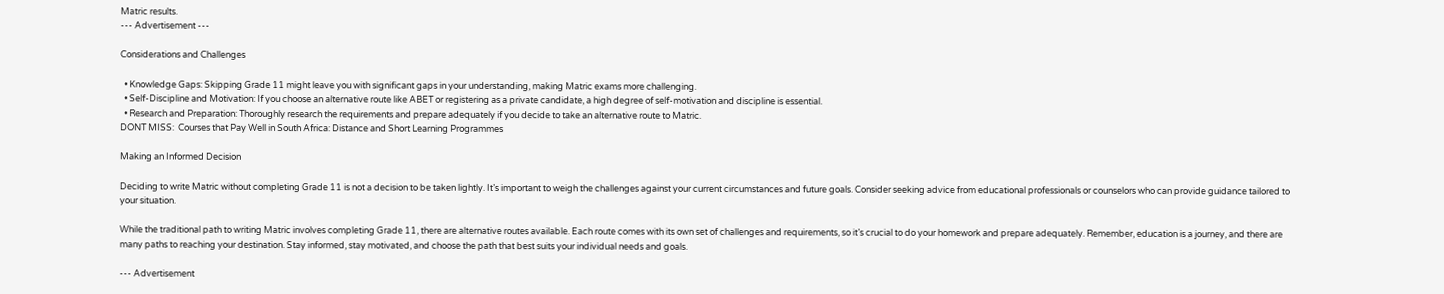Matric results.
--- Advertisement ---

Considerations and Challenges

  • Knowledge Gaps: Skipping Grade 11 might leave you with significant gaps in your understanding, making Matric exams more challenging.
  • Self-Discipline and Motivation: If you choose an alternative route like ABET or registering as a private candidate, a high degree of self-motivation and discipline is essential.
  • Research and Preparation: Thoroughly research the requirements and prepare adequately if you decide to take an alternative route to Matric.
DONT MISS:  Courses that Pay Well in South Africa: Distance and Short Learning Programmes

Making an Informed Decision

Deciding to write Matric without completing Grade 11 is not a decision to be taken lightly. It’s important to weigh the challenges against your current circumstances and future goals. Consider seeking advice from educational professionals or counselors who can provide guidance tailored to your situation.

While the traditional path to writing Matric involves completing Grade 11, there are alternative routes available. Each route comes with its own set of challenges and requirements, so it’s crucial to do your homework and prepare adequately. Remember, education is a journey, and there are many paths to reaching your destination. Stay informed, stay motivated, and choose the path that best suits your individual needs and goals.

--- Advertisement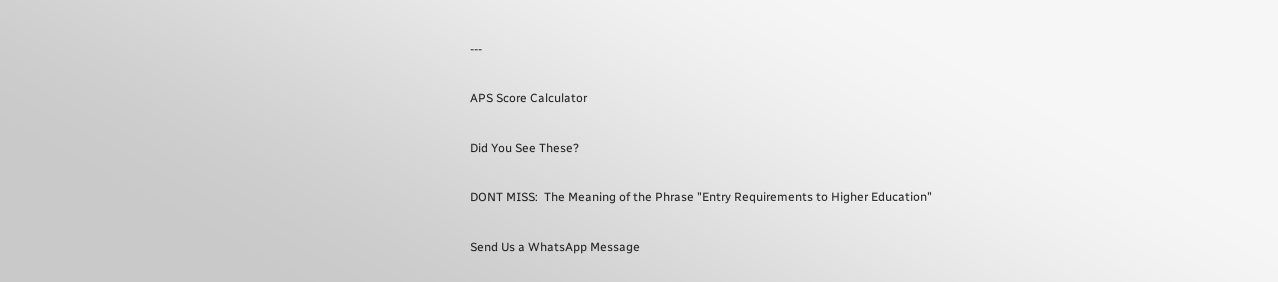---

APS Score Calculator

Did You See These?

DONT MISS:  The Meaning of the Phrase "Entry Requirements to Higher Education"

Send Us a WhatsApp Message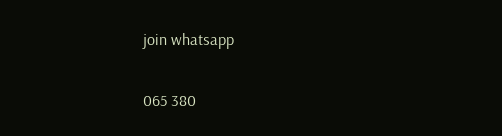join whatsapp

065 380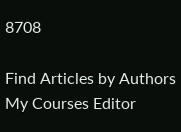8708

Find Articles by Authors
My Courses Editor